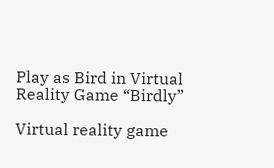Play as Bird in Virtual Reality Game “Birdly”

Virtual reality game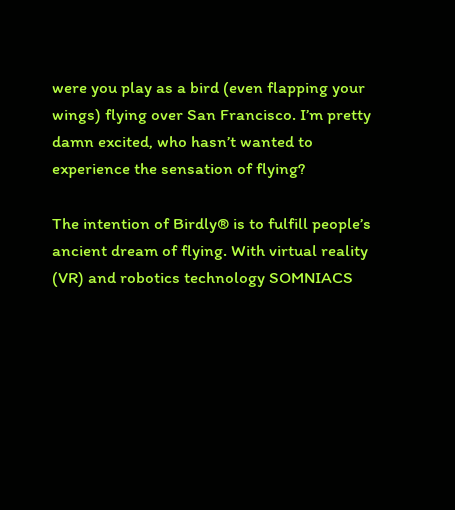were you play as a bird (even flapping your wings) flying over San Francisco. I’m pretty damn excited, who hasn’t wanted to experience the sensation of flying?

The intention of Birdly® is to fulfill people’s ancient dream of flying. With virtual reality (VR) and robotics technology SOMNIACS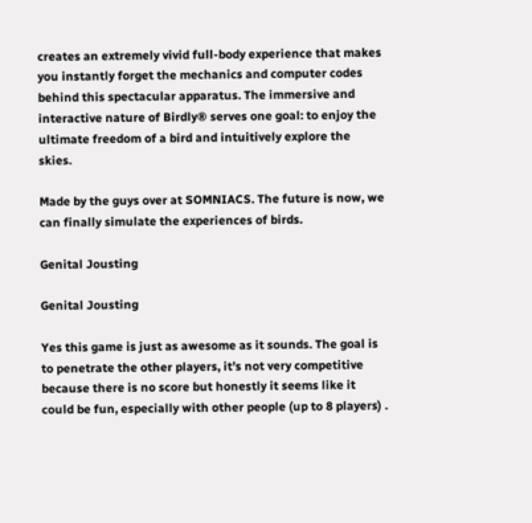creates an extremely vivid full-body experience that makes you instantly forget the mechanics and computer codes behind this spectacular apparatus. The immersive and interactive nature of Birdly® serves one goal: to enjoy the ultimate freedom of a bird and intuitively explore the skies.

Made by the guys over at SOMNIACS. The future is now, we can finally simulate the experiences of birds.

Genital Jousting

Genital Jousting

Yes this game is just as awesome as it sounds. The goal is to penetrate the other players, it’s not very competitive because there is no score but honestly it seems like it could be fun, especially with other people (up to 8 players) .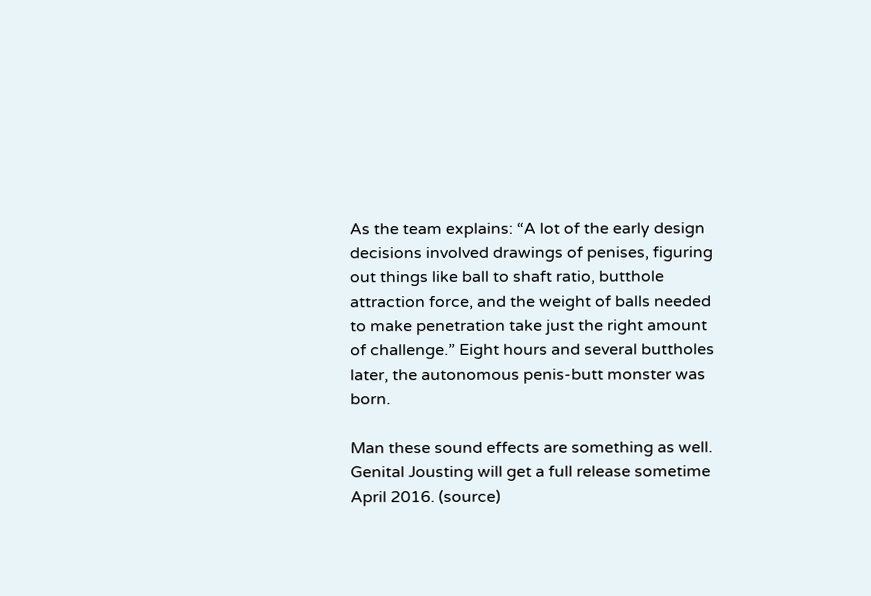As the team explains: “A lot of the early design decisions involved drawings of penises, figuring out things like ball to shaft ratio, butthole attraction force, and the weight of balls needed to make penetration take just the right amount of challenge.” Eight hours and several buttholes later, the autonomous penis-butt monster was born.

Man these sound effects are something as well. Genital Jousting will get a full release sometime April 2016. (source)